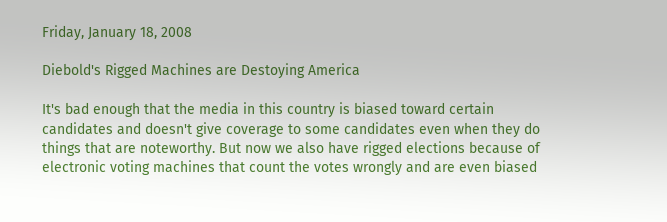Friday, January 18, 2008

Diebold's Rigged Machines are Destoying America

It's bad enough that the media in this country is biased toward certain candidates and doesn't give coverage to some candidates even when they do things that are noteworthy. But now we also have rigged elections because of electronic voting machines that count the votes wrongly and are even biased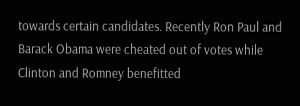towards certain candidates. Recently Ron Paul and Barack Obama were cheated out of votes while Clinton and Romney benefitted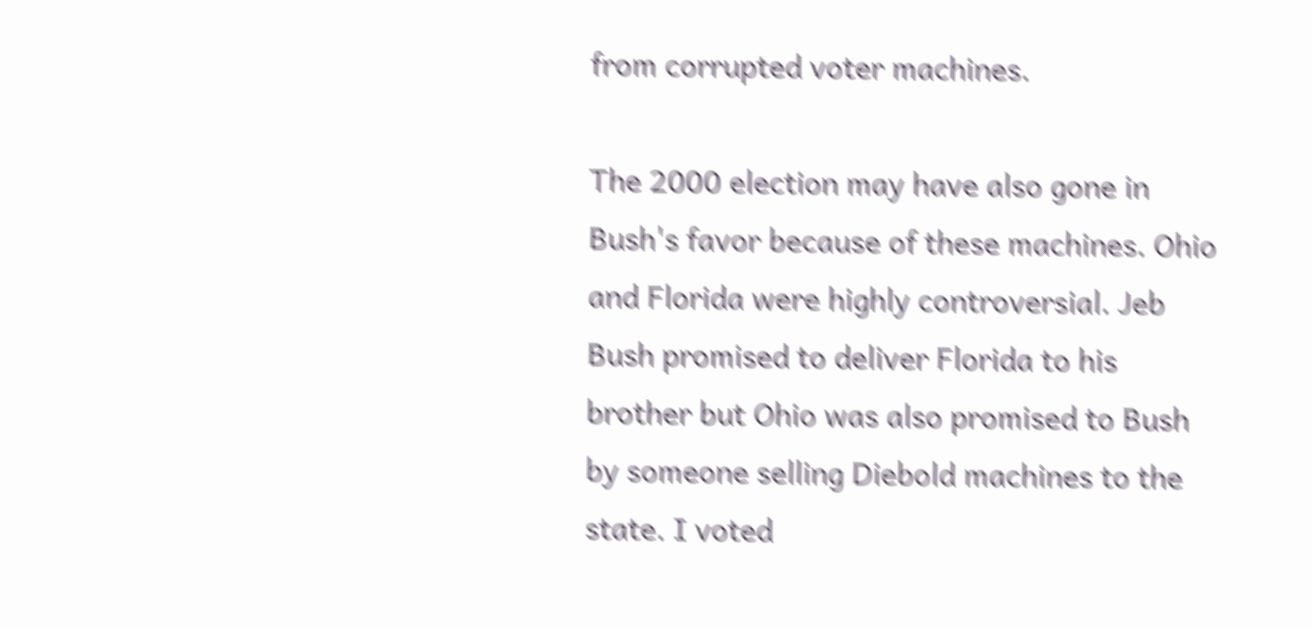from corrupted voter machines.

The 2000 election may have also gone in Bush's favor because of these machines. Ohio and Florida were highly controversial. Jeb Bush promised to deliver Florida to his brother but Ohio was also promised to Bush by someone selling Diebold machines to the state. I voted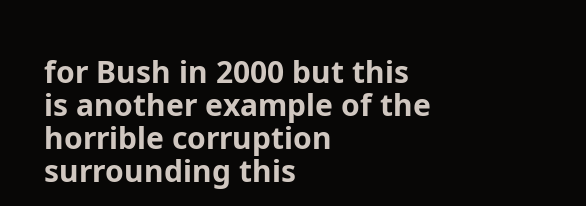for Bush in 2000 but this is another example of the horrible corruption surrounding this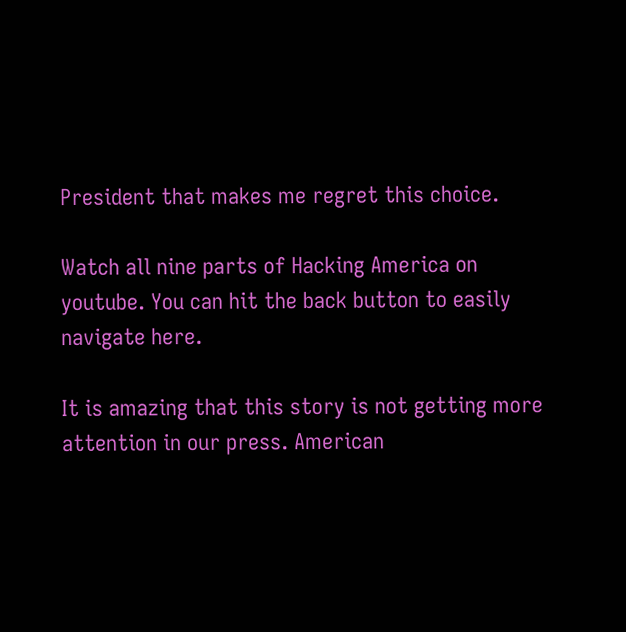President that makes me regret this choice.

Watch all nine parts of Hacking America on youtube. You can hit the back button to easily navigate here.

It is amazing that this story is not getting more attention in our press. American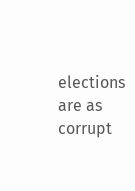elections are as corrupt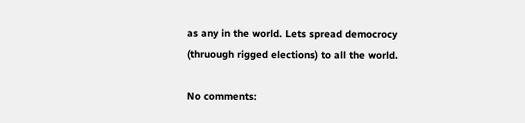as any in the world. Lets spread democrocy (thruough rigged elections) to all the world.

No comments: